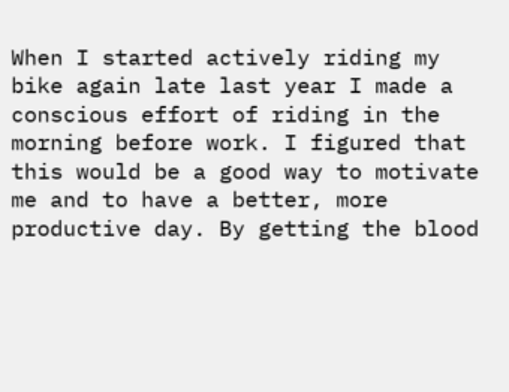When I started actively riding my bike again late last year I made a conscious effort of riding in the morning before work. I figured that this would be a good way to motivate me and to have a better, more productive day. By getting the blood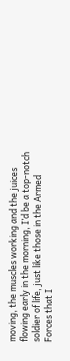moving, the muscles working and the juices flowing early in the morning, I’d be a top-notch soldier of life, just like those in the Armed Forces that I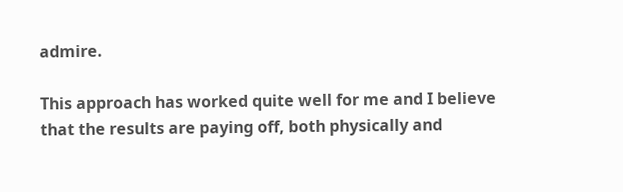admire.

This approach has worked quite well for me and I believe that the results are paying off, both physically and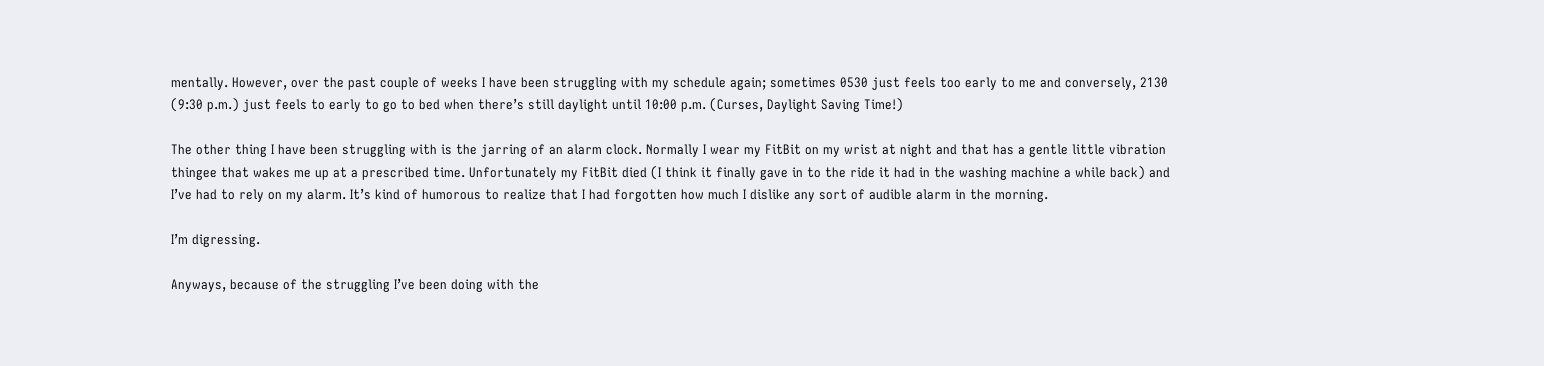mentally. However, over the past couple of weeks I have been struggling with my schedule again; sometimes 0530 just feels too early to me and conversely, 2130 (9:30 p.m.) just feels to early to go to bed when there’s still daylight until 10:00 p.m. (Curses, Daylight Saving Time!)

The other thing I have been struggling with is the jarring of an alarm clock. Normally I wear my FitBit on my wrist at night and that has a gentle little vibration thingee that wakes me up at a prescribed time. Unfortunately my FitBit died (I think it finally gave in to the ride it had in the washing machine a while back) and I’ve had to rely on my alarm. It’s kind of humorous to realize that I had forgotten how much I dislike any sort of audible alarm in the morning.

I’m digressing.

Anyways, because of the struggling I’ve been doing with the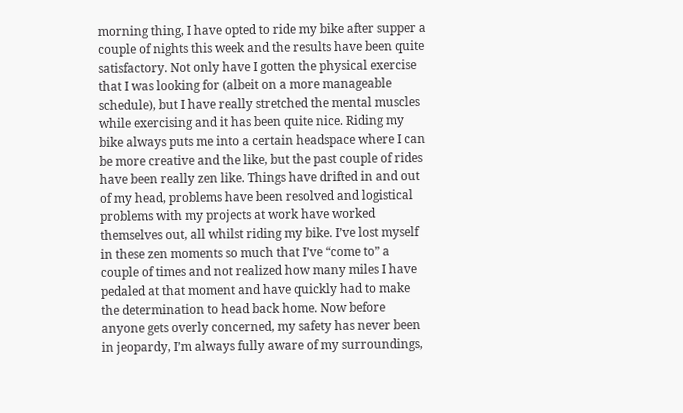morning thing, I have opted to ride my bike after supper a couple of nights this week and the results have been quite satisfactory. Not only have I gotten the physical exercise that I was looking for (albeit on a more manageable schedule), but I have really stretched the mental muscles while exercising and it has been quite nice. Riding my bike always puts me into a certain headspace where I can be more creative and the like, but the past couple of rides have been really zen like. Things have drifted in and out of my head, problems have been resolved and logistical problems with my projects at work have worked themselves out, all whilst riding my bike. I’ve lost myself in these zen moments so much that I’ve “come to” a couple of times and not realized how many miles I have pedaled at that moment and have quickly had to make the determination to head back home. Now before anyone gets overly concerned, my safety has never been in jeopardy, I’m always fully aware of my surroundings,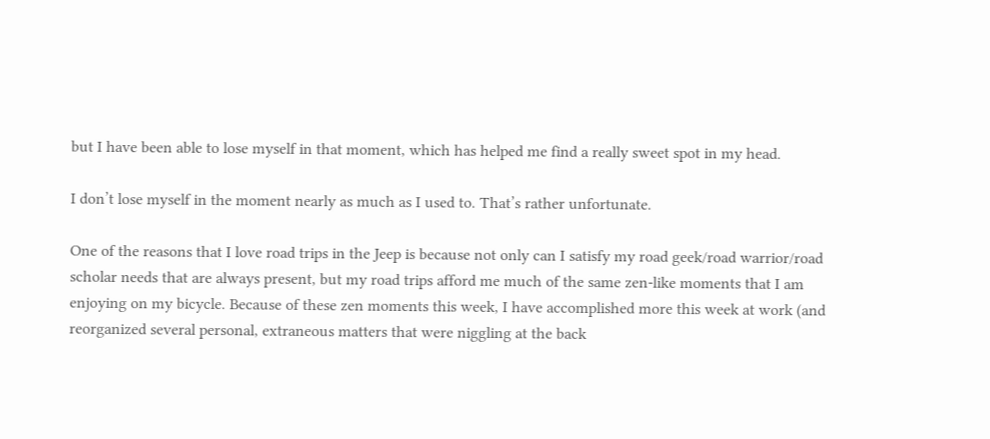but I have been able to lose myself in that moment, which has helped me find a really sweet spot in my head.

I don’t lose myself in the moment nearly as much as I used to. That’s rather unfortunate.

One of the reasons that I love road trips in the Jeep is because not only can I satisfy my road geek/road warrior/road scholar needs that are always present, but my road trips afford me much of the same zen-like moments that I am enjoying on my bicycle. Because of these zen moments this week, I have accomplished more this week at work (and reorganized several personal, extraneous matters that were niggling at the back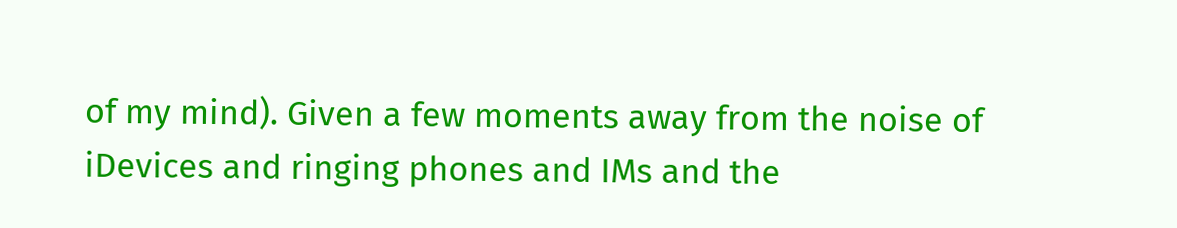of my mind). Given a few moments away from the noise of iDevices and ringing phones and IMs and the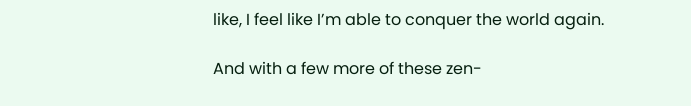like, I feel like I’m able to conquer the world again.

And with a few more of these zen-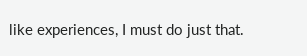like experiences, I must do just that.